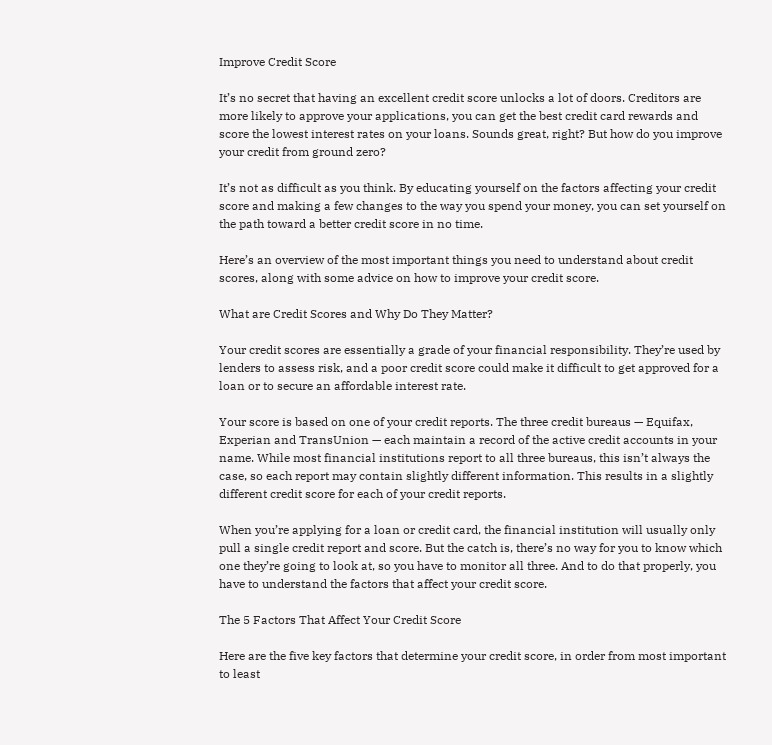Improve Credit Score

It’s no secret that having an excellent credit score unlocks a lot of doors. Creditors are more likely to approve your applications, you can get the best credit card rewards and score the lowest interest rates on your loans. Sounds great, right? But how do you improve your credit from ground zero?

It’s not as difficult as you think. By educating yourself on the factors affecting your credit score and making a few changes to the way you spend your money, you can set yourself on the path toward a better credit score in no time.

Here’s an overview of the most important things you need to understand about credit scores, along with some advice on how to improve your credit score.

What are Credit Scores and Why Do They Matter?

Your credit scores are essentially a grade of your financial responsibility. They’re used by lenders to assess risk, and a poor credit score could make it difficult to get approved for a loan or to secure an affordable interest rate.

Your score is based on one of your credit reports. The three credit bureaus — Equifax, Experian and TransUnion — each maintain a record of the active credit accounts in your name. While most financial institutions report to all three bureaus, this isn’t always the case, so each report may contain slightly different information. This results in a slightly different credit score for each of your credit reports.

When you’re applying for a loan or credit card, the financial institution will usually only pull a single credit report and score. But the catch is, there’s no way for you to know which one they’re going to look at, so you have to monitor all three. And to do that properly, you have to understand the factors that affect your credit score.

The 5 Factors That Affect Your Credit Score

Here are the five key factors that determine your credit score, in order from most important to least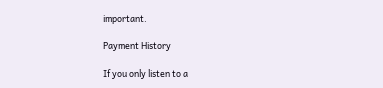important.

Payment History

If you only listen to a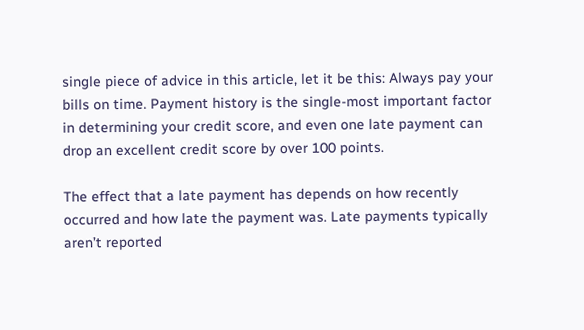single piece of advice in this article, let it be this: Always pay your bills on time. Payment history is the single-most important factor in determining your credit score, and even one late payment can drop an excellent credit score by over 100 points.

The effect that a late payment has depends on how recently occurred and how late the payment was. Late payments typically aren’t reported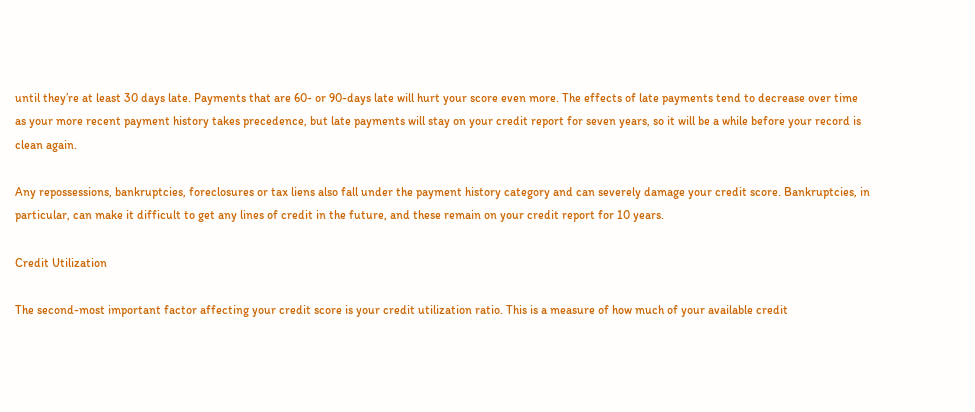until they’re at least 30 days late. Payments that are 60- or 90-days late will hurt your score even more. The effects of late payments tend to decrease over time as your more recent payment history takes precedence, but late payments will stay on your credit report for seven years, so it will be a while before your record is clean again.

Any repossessions, bankruptcies, foreclosures or tax liens also fall under the payment history category and can severely damage your credit score. Bankruptcies, in particular, can make it difficult to get any lines of credit in the future, and these remain on your credit report for 10 years.

Credit Utilization

The second-most important factor affecting your credit score is your credit utilization ratio. This is a measure of how much of your available credit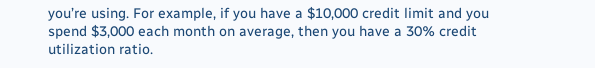you’re using. For example, if you have a $10,000 credit limit and you spend $3,000 each month on average, then you have a 30% credit utilization ratio.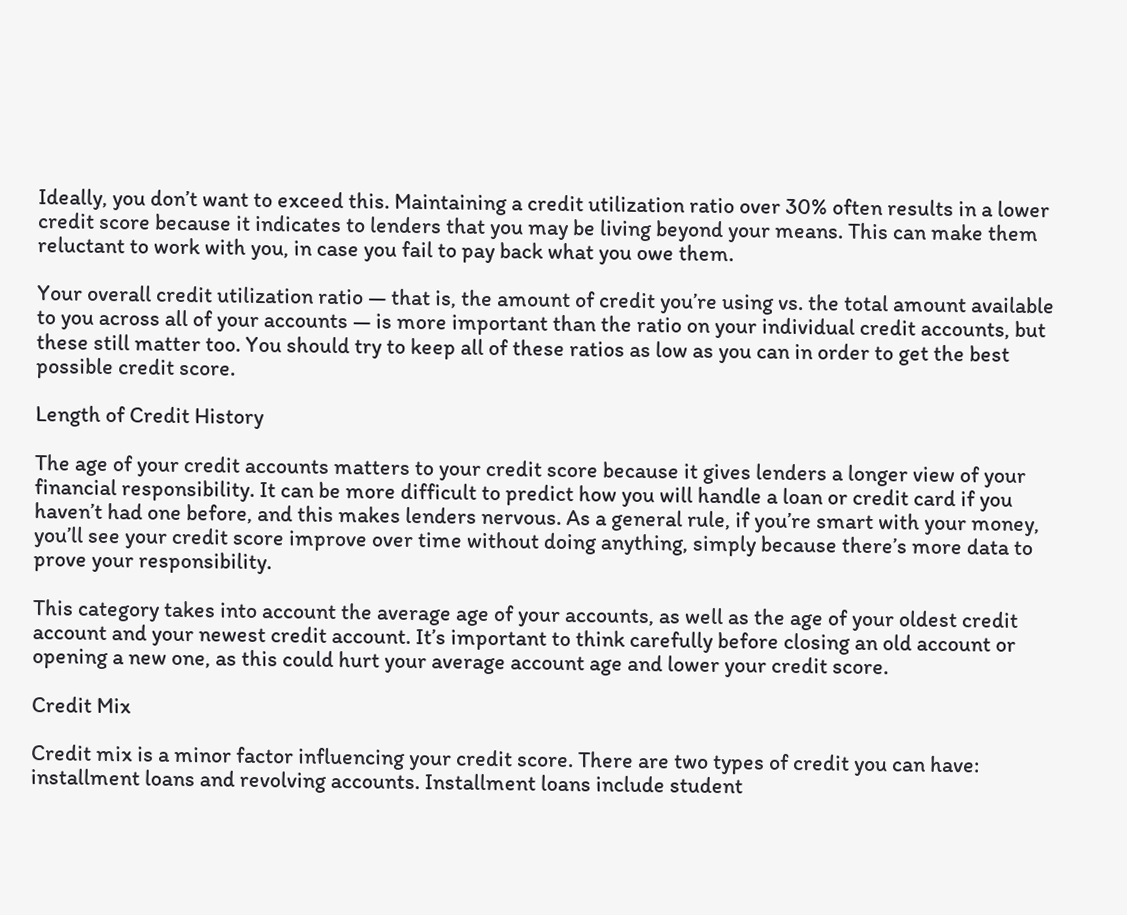Ideally, you don’t want to exceed this. Maintaining a credit utilization ratio over 30% often results in a lower credit score because it indicates to lenders that you may be living beyond your means. This can make them reluctant to work with you, in case you fail to pay back what you owe them.

Your overall credit utilization ratio — that is, the amount of credit you’re using vs. the total amount available to you across all of your accounts — is more important than the ratio on your individual credit accounts, but these still matter too. You should try to keep all of these ratios as low as you can in order to get the best possible credit score.

Length of Credit History

The age of your credit accounts matters to your credit score because it gives lenders a longer view of your financial responsibility. It can be more difficult to predict how you will handle a loan or credit card if you haven’t had one before, and this makes lenders nervous. As a general rule, if you’re smart with your money, you’ll see your credit score improve over time without doing anything, simply because there’s more data to prove your responsibility.

This category takes into account the average age of your accounts, as well as the age of your oldest credit account and your newest credit account. It’s important to think carefully before closing an old account or opening a new one, as this could hurt your average account age and lower your credit score.

Credit Mix

Credit mix is a minor factor influencing your credit score. There are two types of credit you can have: installment loans and revolving accounts. Installment loans include student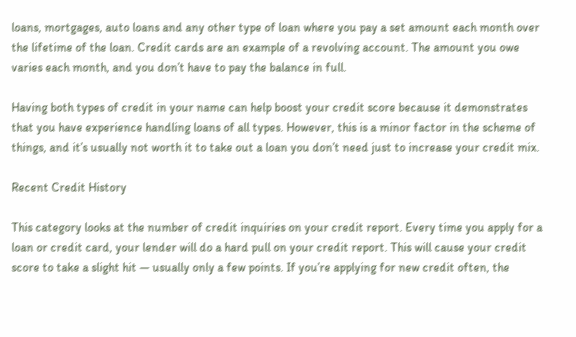loans, mortgages, auto loans and any other type of loan where you pay a set amount each month over the lifetime of the loan. Credit cards are an example of a revolving account. The amount you owe varies each month, and you don’t have to pay the balance in full.

Having both types of credit in your name can help boost your credit score because it demonstrates that you have experience handling loans of all types. However, this is a minor factor in the scheme of things, and it’s usually not worth it to take out a loan you don’t need just to increase your credit mix.

Recent Credit History

This category looks at the number of credit inquiries on your credit report. Every time you apply for a loan or credit card, your lender will do a hard pull on your credit report. This will cause your credit score to take a slight hit — usually only a few points. If you’re applying for new credit often, the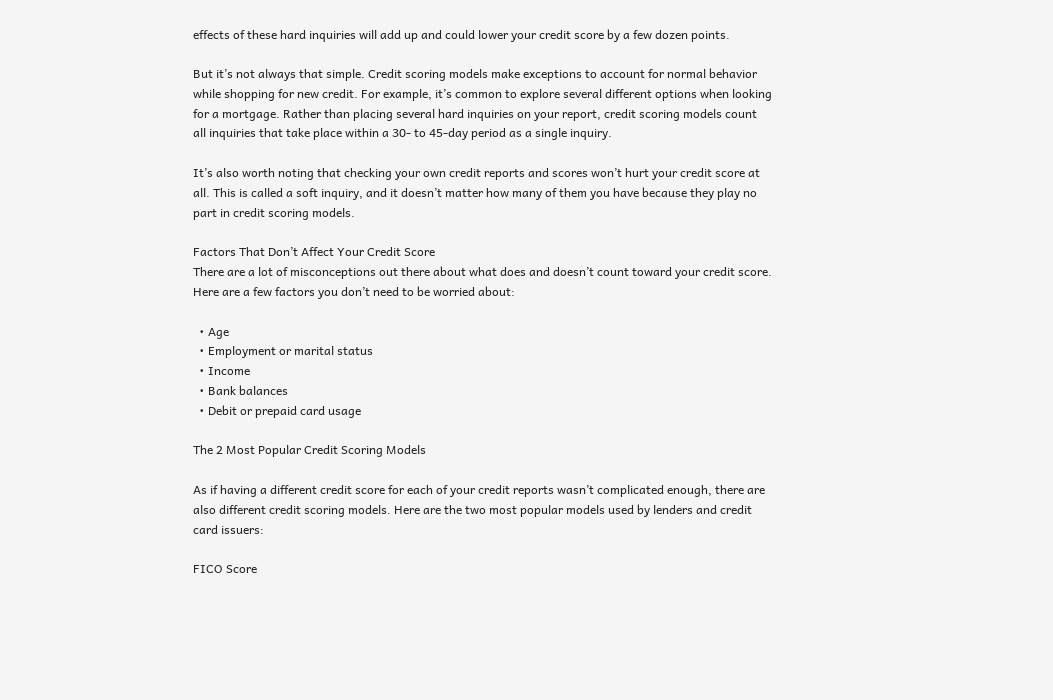effects of these hard inquiries will add up and could lower your credit score by a few dozen points.

But it’s not always that simple. Credit scoring models make exceptions to account for normal behavior while shopping for new credit. For example, it’s common to explore several different options when looking for a mortgage. Rather than placing several hard inquiries on your report, credit scoring models count all inquiries that take place within a 30- to 45-day period as a single inquiry.

It’s also worth noting that checking your own credit reports and scores won’t hurt your credit score at all. This is called a soft inquiry, and it doesn’t matter how many of them you have because they play no part in credit scoring models.

Factors That Don’t Affect Your Credit Score
There are a lot of misconceptions out there about what does and doesn’t count toward your credit score. Here are a few factors you don’t need to be worried about:

  • Age
  • Employment or marital status
  • Income
  • Bank balances
  • Debit or prepaid card usage

The 2 Most Popular Credit Scoring Models

As if having a different credit score for each of your credit reports wasn’t complicated enough, there are also different credit scoring models. Here are the two most popular models used by lenders and credit card issuers:

FICO Score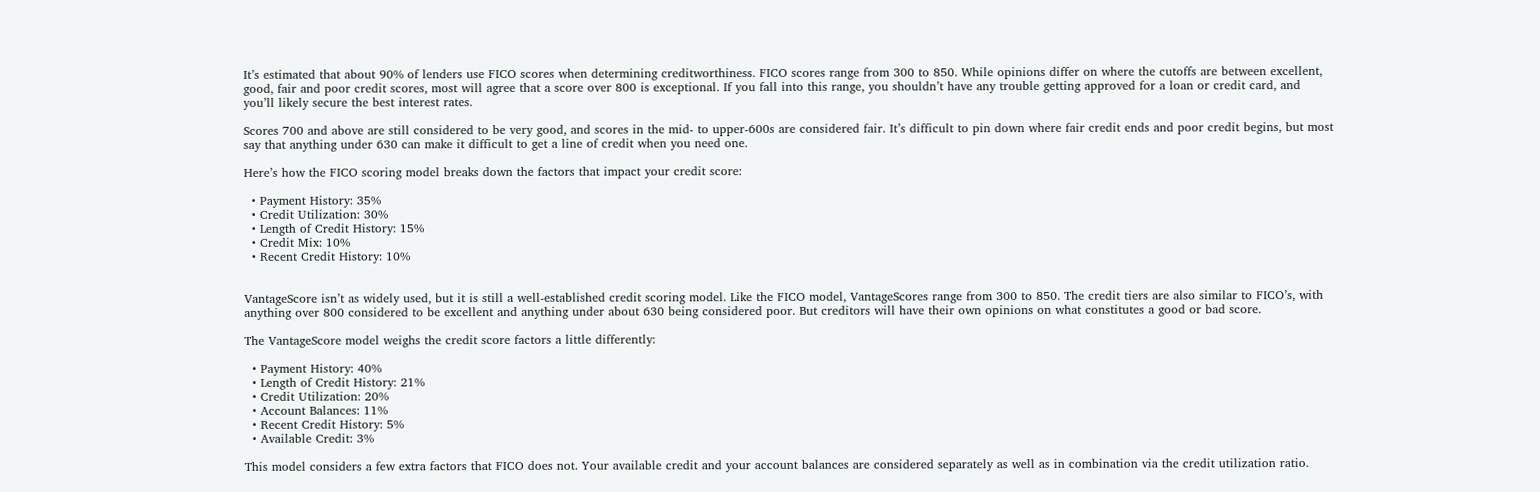It’s estimated that about 90% of lenders use FICO scores when determining creditworthiness. FICO scores range from 300 to 850. While opinions differ on where the cutoffs are between excellent, good, fair and poor credit scores, most will agree that a score over 800 is exceptional. If you fall into this range, you shouldn’t have any trouble getting approved for a loan or credit card, and you’ll likely secure the best interest rates.

Scores 700 and above are still considered to be very good, and scores in the mid- to upper-600s are considered fair. It’s difficult to pin down where fair credit ends and poor credit begins, but most say that anything under 630 can make it difficult to get a line of credit when you need one.

Here’s how the FICO scoring model breaks down the factors that impact your credit score:

  • Payment History: 35%
  • Credit Utilization: 30%
  • Length of Credit History: 15%
  • Credit Mix: 10%
  • Recent Credit History: 10%


VantageScore isn’t as widely used, but it is still a well-established credit scoring model. Like the FICO model, VantageScores range from 300 to 850. The credit tiers are also similar to FICO’s, with anything over 800 considered to be excellent and anything under about 630 being considered poor. But creditors will have their own opinions on what constitutes a good or bad score.

The VantageScore model weighs the credit score factors a little differently:

  • Payment History: 40%
  • Length of Credit History: 21%
  • Credit Utilization: 20%
  • Account Balances: 11%
  • Recent Credit History: 5%
  • Available Credit: 3%

This model considers a few extra factors that FICO does not. Your available credit and your account balances are considered separately as well as in combination via the credit utilization ratio.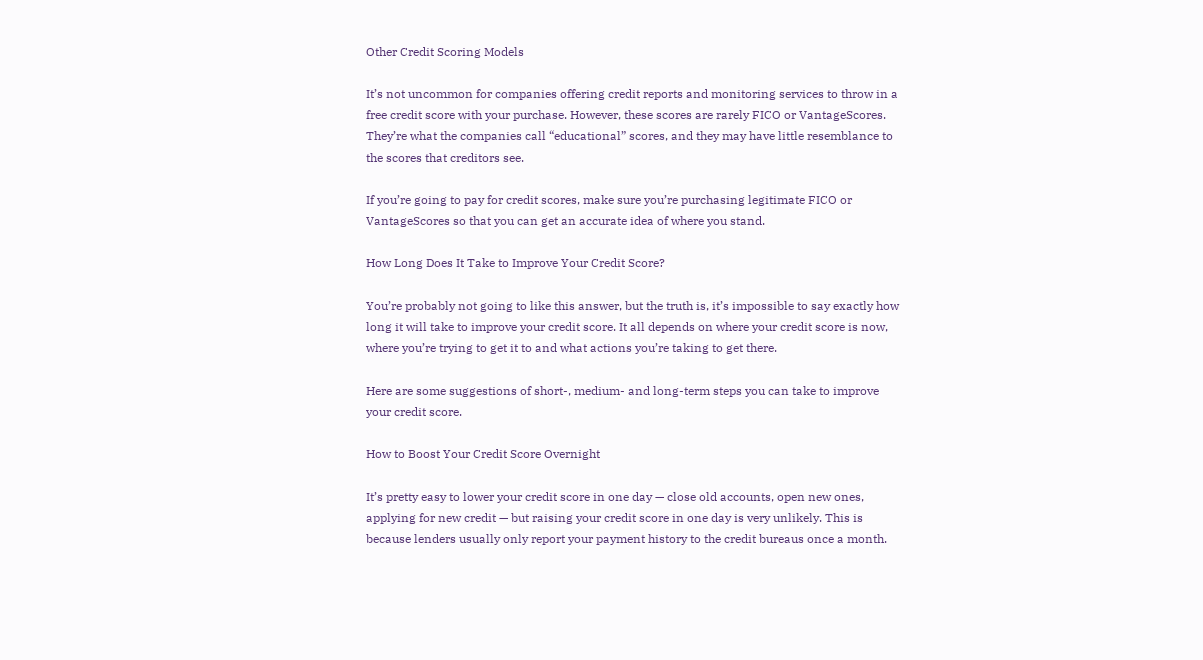Other Credit Scoring Models

It’s not uncommon for companies offering credit reports and monitoring services to throw in a free credit score with your purchase. However, these scores are rarely FICO or VantageScores. They’re what the companies call “educational” scores, and they may have little resemblance to the scores that creditors see.

If you’re going to pay for credit scores, make sure you’re purchasing legitimate FICO or VantageScores so that you can get an accurate idea of where you stand.

How Long Does It Take to Improve Your Credit Score?

You’re probably not going to like this answer, but the truth is, it’s impossible to say exactly how long it will take to improve your credit score. It all depends on where your credit score is now, where you’re trying to get it to and what actions you’re taking to get there.

Here are some suggestions of short-, medium- and long-term steps you can take to improve your credit score.

How to Boost Your Credit Score Overnight

It’s pretty easy to lower your credit score in one day — close old accounts, open new ones, applying for new credit — but raising your credit score in one day is very unlikely. This is because lenders usually only report your payment history to the credit bureaus once a month.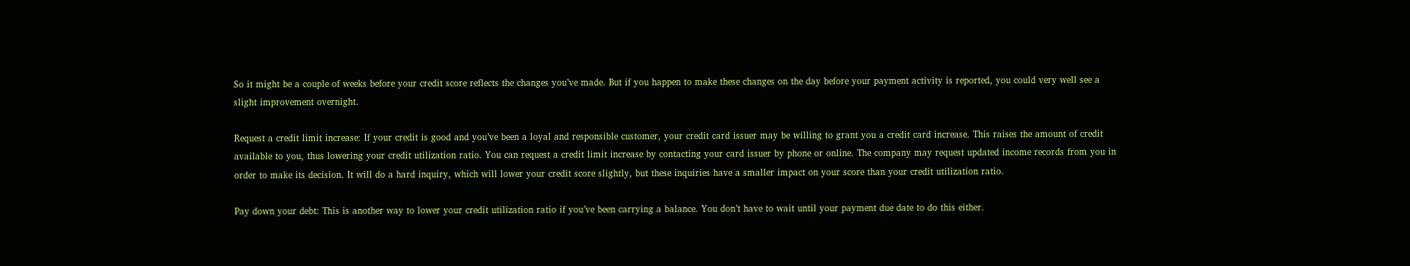So it might be a couple of weeks before your credit score reflects the changes you’ve made. But if you happen to make these changes on the day before your payment activity is reported, you could very well see a slight improvement overnight.

Request a credit limit increase: If your credit is good and you’ve been a loyal and responsible customer, your credit card issuer may be willing to grant you a credit card increase. This raises the amount of credit available to you, thus lowering your credit utilization ratio. You can request a credit limit increase by contacting your card issuer by phone or online. The company may request updated income records from you in order to make its decision. It will do a hard inquiry, which will lower your credit score slightly, but these inquiries have a smaller impact on your score than your credit utilization ratio.

Pay down your debt: This is another way to lower your credit utilization ratio if you’ve been carrying a balance. You don’t have to wait until your payment due date to do this either.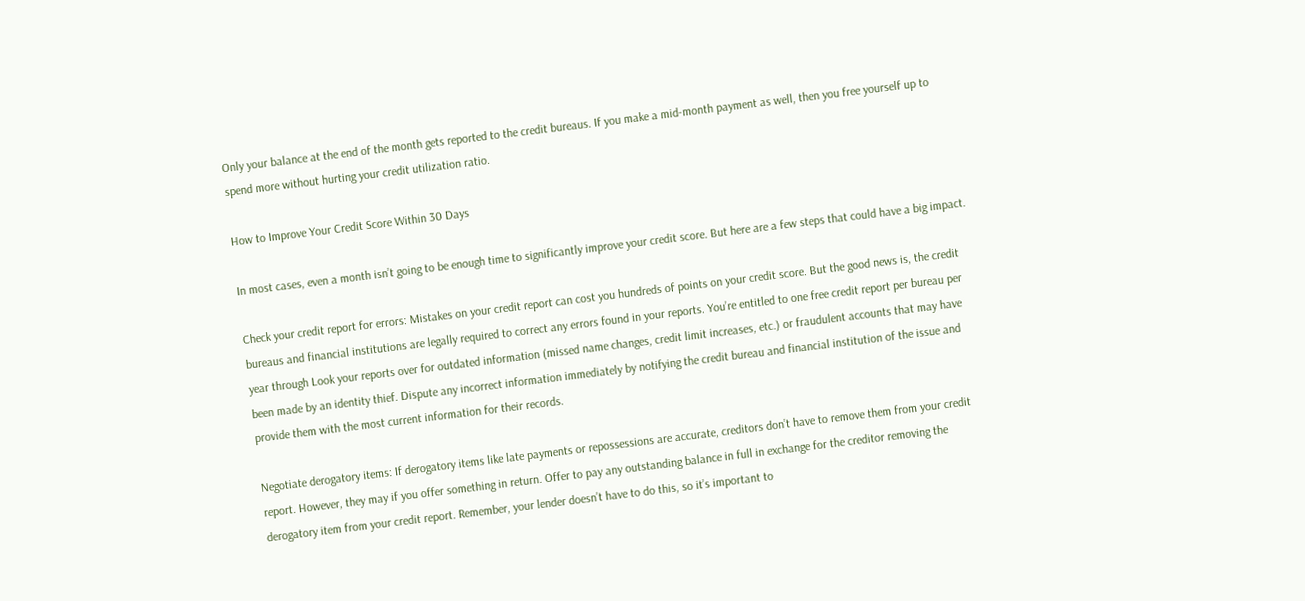Only your balance at the end of the month gets reported to the credit bureaus. If you make a mid-month payment as well, then you free yourself up to spend more without hurting your credit utilization ratio.

How to Improve Your Credit Score Within 30 Days

In most cases, even a month isn’t going to be enough time to significantly improve your credit score. But here are a few steps that could have a big impact.

Check your credit report for errors: Mistakes on your credit report can cost you hundreds of points on your credit score. But the good news is, the credit bureaus and financial institutions are legally required to correct any errors found in your reports. You’re entitled to one free credit report per bureau per year through Look your reports over for outdated information (missed name changes, credit limit increases, etc.) or fraudulent accounts that may have been made by an identity thief. Dispute any incorrect information immediately by notifying the credit bureau and financial institution of the issue and provide them with the most current information for their records.

Negotiate derogatory items: If derogatory items like late payments or repossessions are accurate, creditors don’t have to remove them from your credit report. However, they may if you offer something in return. Offer to pay any outstanding balance in full in exchange for the creditor removing the derogatory item from your credit report. Remember, your lender doesn’t have to do this, so it’s important to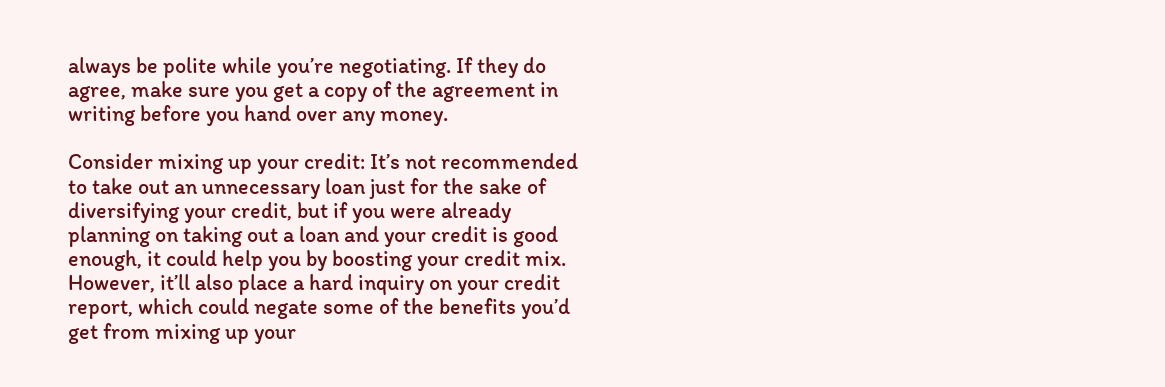always be polite while you’re negotiating. If they do agree, make sure you get a copy of the agreement in writing before you hand over any money.

Consider mixing up your credit: It’s not recommended to take out an unnecessary loan just for the sake of diversifying your credit, but if you were already planning on taking out a loan and your credit is good enough, it could help you by boosting your credit mix. However, it’ll also place a hard inquiry on your credit report, which could negate some of the benefits you’d get from mixing up your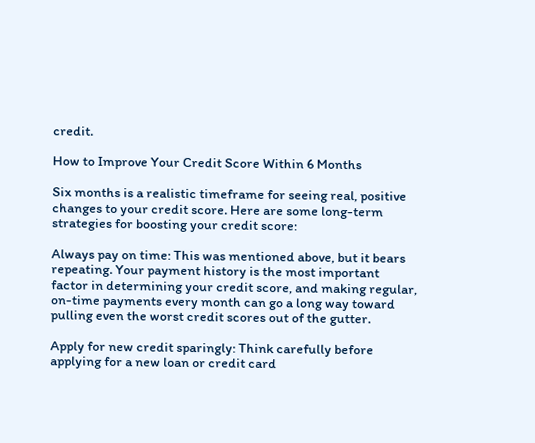credit.

How to Improve Your Credit Score Within 6 Months

Six months is a realistic timeframe for seeing real, positive changes to your credit score. Here are some long-term strategies for boosting your credit score:

Always pay on time: This was mentioned above, but it bears repeating. Your payment history is the most important factor in determining your credit score, and making regular, on-time payments every month can go a long way toward pulling even the worst credit scores out of the gutter.

Apply for new credit sparingly: Think carefully before applying for a new loan or credit card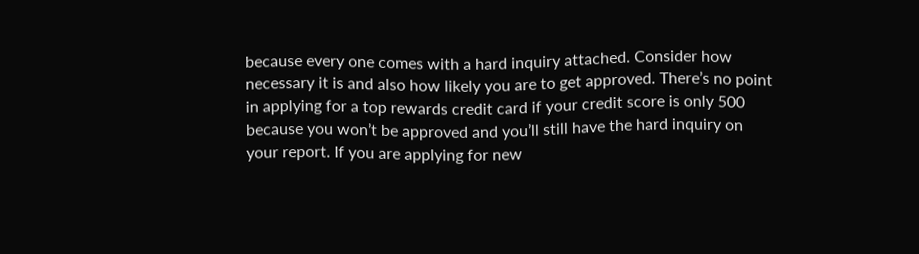because every one comes with a hard inquiry attached. Consider how necessary it is and also how likely you are to get approved. There’s no point in applying for a top rewards credit card if your credit score is only 500 because you won’t be approved and you’ll still have the hard inquiry on your report. If you are applying for new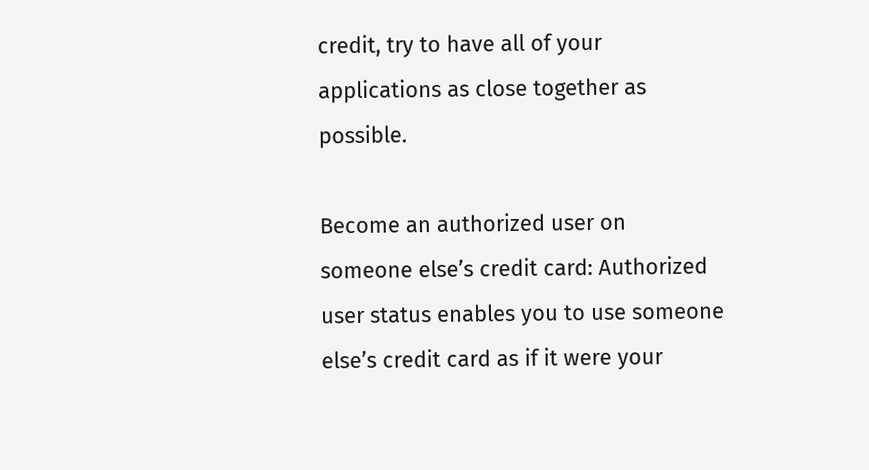credit, try to have all of your applications as close together as possible.

Become an authorized user on someone else’s credit card: Authorized user status enables you to use someone else’s credit card as if it were your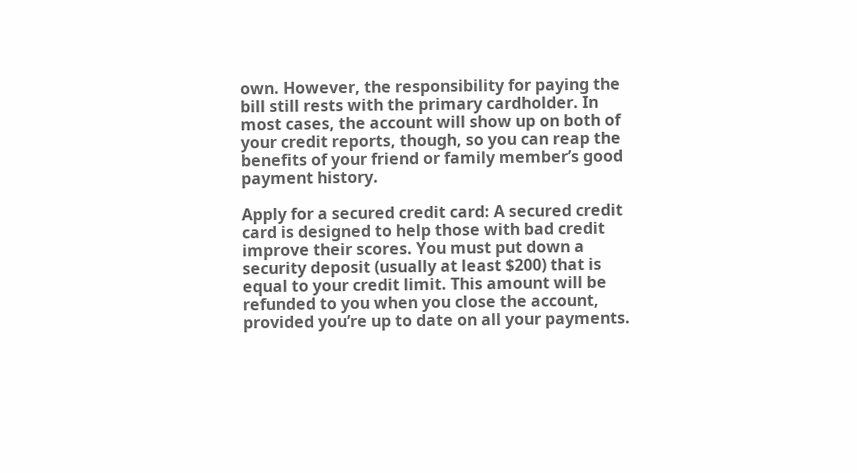own. However, the responsibility for paying the bill still rests with the primary cardholder. In most cases, the account will show up on both of your credit reports, though, so you can reap the benefits of your friend or family member’s good payment history.

Apply for a secured credit card: A secured credit card is designed to help those with bad credit improve their scores. You must put down a security deposit (usually at least $200) that is equal to your credit limit. This amount will be refunded to you when you close the account, provided you’re up to date on all your payments.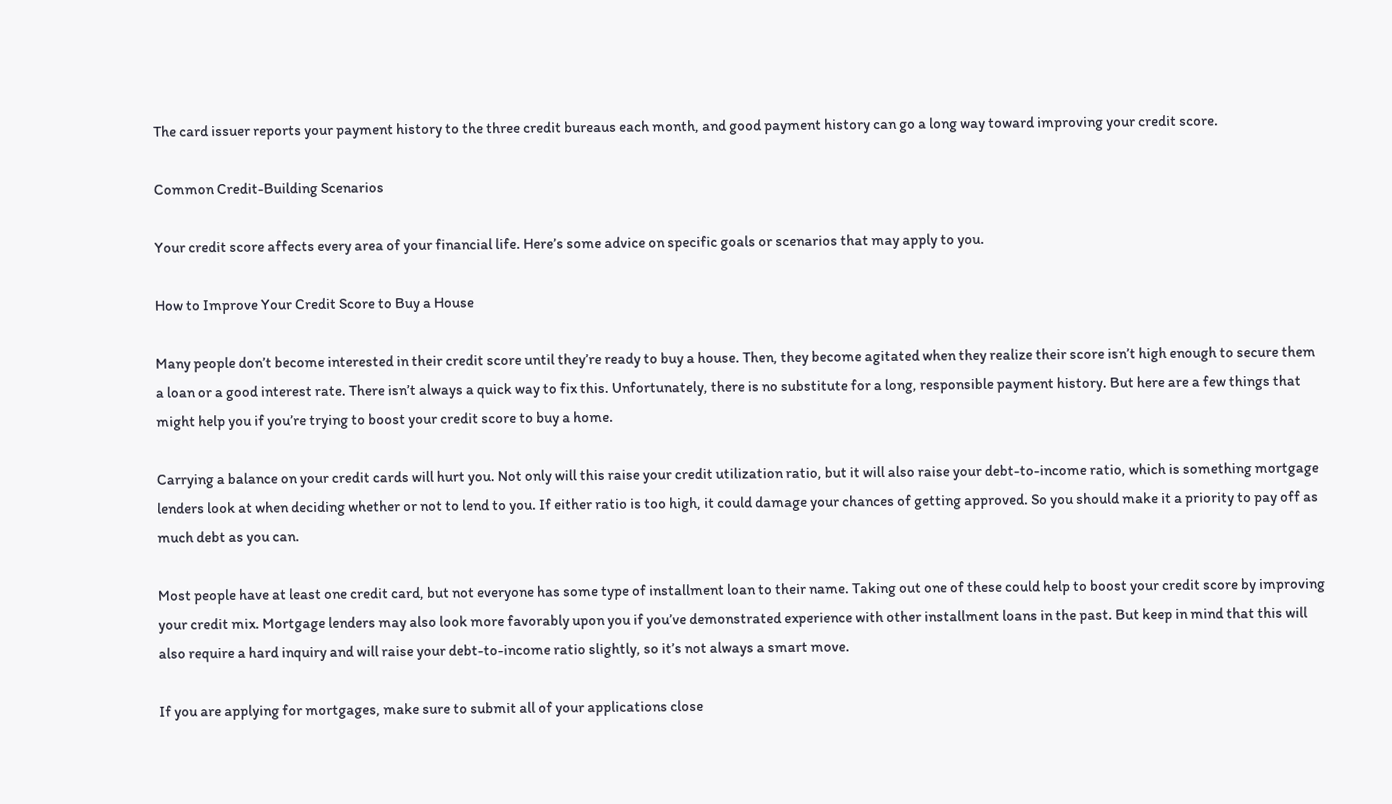The card issuer reports your payment history to the three credit bureaus each month, and good payment history can go a long way toward improving your credit score.

Common Credit-Building Scenarios

Your credit score affects every area of your financial life. Here’s some advice on specific goals or scenarios that may apply to you.

How to Improve Your Credit Score to Buy a House

Many people don’t become interested in their credit score until they’re ready to buy a house. Then, they become agitated when they realize their score isn’t high enough to secure them a loan or a good interest rate. There isn’t always a quick way to fix this. Unfortunately, there is no substitute for a long, responsible payment history. But here are a few things that might help you if you’re trying to boost your credit score to buy a home.

Carrying a balance on your credit cards will hurt you. Not only will this raise your credit utilization ratio, but it will also raise your debt-to-income ratio, which is something mortgage lenders look at when deciding whether or not to lend to you. If either ratio is too high, it could damage your chances of getting approved. So you should make it a priority to pay off as much debt as you can.

Most people have at least one credit card, but not everyone has some type of installment loan to their name. Taking out one of these could help to boost your credit score by improving your credit mix. Mortgage lenders may also look more favorably upon you if you’ve demonstrated experience with other installment loans in the past. But keep in mind that this will also require a hard inquiry and will raise your debt-to-income ratio slightly, so it’s not always a smart move.

If you are applying for mortgages, make sure to submit all of your applications close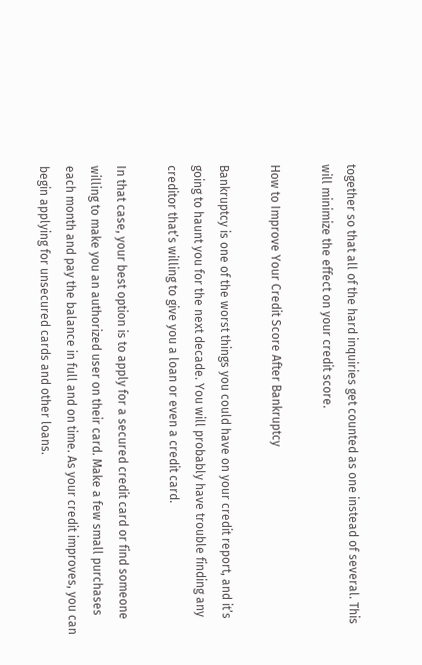together so that all of the hard inquiries get counted as one instead of several. This will minimize the effect on your credit score.

How to Improve Your Credit Score After Bankruptcy

Bankruptcy is one of the worst things you could have on your credit report, and it’s going to haunt you for the next decade. You will probably have trouble finding any creditor that’s willing to give you a loan or even a credit card.

In that case, your best option is to apply for a secured credit card or find someone willing to make you an authorized user on their card. Make a few small purchases each month and pay the balance in full and on time. As your credit improves, you can begin applying for unsecured cards and other loans.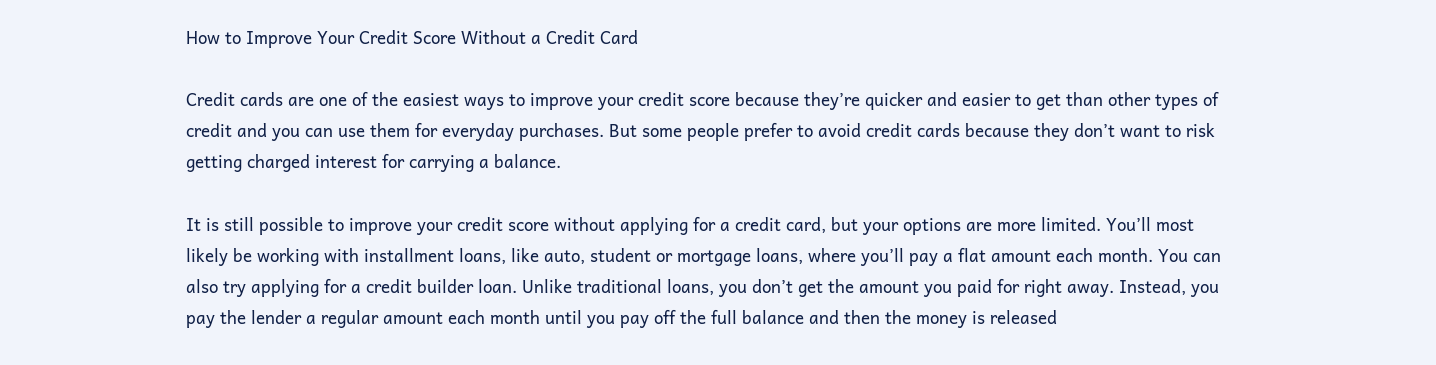How to Improve Your Credit Score Without a Credit Card

Credit cards are one of the easiest ways to improve your credit score because they’re quicker and easier to get than other types of credit and you can use them for everyday purchases. But some people prefer to avoid credit cards because they don’t want to risk getting charged interest for carrying a balance.

It is still possible to improve your credit score without applying for a credit card, but your options are more limited. You’ll most likely be working with installment loans, like auto, student or mortgage loans, where you’ll pay a flat amount each month. You can also try applying for a credit builder loan. Unlike traditional loans, you don’t get the amount you paid for right away. Instead, you pay the lender a regular amount each month until you pay off the full balance and then the money is released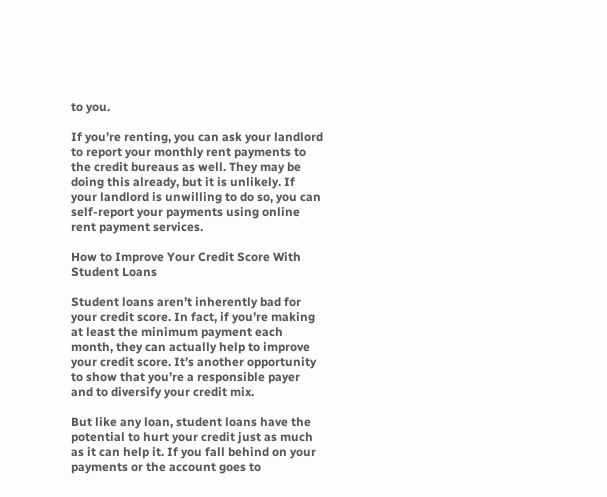to you.

If you’re renting, you can ask your landlord to report your monthly rent payments to the credit bureaus as well. They may be doing this already, but it is unlikely. If your landlord is unwilling to do so, you can self-report your payments using online rent payment services.

How to Improve Your Credit Score With Student Loans

Student loans aren’t inherently bad for your credit score. In fact, if you’re making at least the minimum payment each month, they can actually help to improve your credit score. It’s another opportunity to show that you’re a responsible payer and to diversify your credit mix.

But like any loan, student loans have the potential to hurt your credit just as much as it can help it. If you fall behind on your payments or the account goes to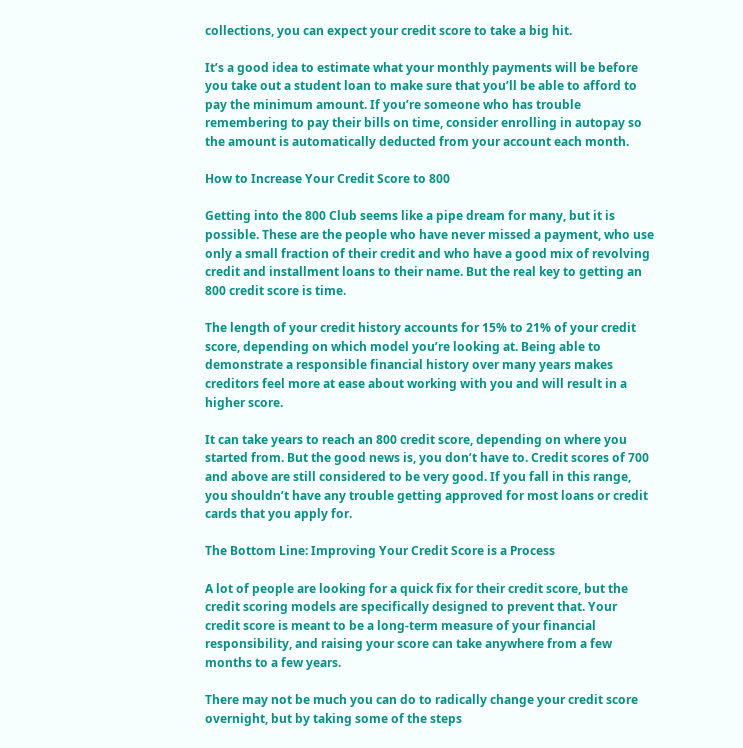collections, you can expect your credit score to take a big hit.

It’s a good idea to estimate what your monthly payments will be before you take out a student loan to make sure that you’ll be able to afford to pay the minimum amount. If you’re someone who has trouble remembering to pay their bills on time, consider enrolling in autopay so the amount is automatically deducted from your account each month.

How to Increase Your Credit Score to 800

Getting into the 800 Club seems like a pipe dream for many, but it is possible. These are the people who have never missed a payment, who use only a small fraction of their credit and who have a good mix of revolving credit and installment loans to their name. But the real key to getting an 800 credit score is time.

The length of your credit history accounts for 15% to 21% of your credit score, depending on which model you’re looking at. Being able to demonstrate a responsible financial history over many years makes creditors feel more at ease about working with you and will result in a higher score.

It can take years to reach an 800 credit score, depending on where you started from. But the good news is, you don’t have to. Credit scores of 700 and above are still considered to be very good. If you fall in this range, you shouldn’t have any trouble getting approved for most loans or credit cards that you apply for.

The Bottom Line: Improving Your Credit Score is a Process

A lot of people are looking for a quick fix for their credit score, but the credit scoring models are specifically designed to prevent that. Your credit score is meant to be a long-term measure of your financial responsibility, and raising your score can take anywhere from a few months to a few years.

There may not be much you can do to radically change your credit score overnight, but by taking some of the steps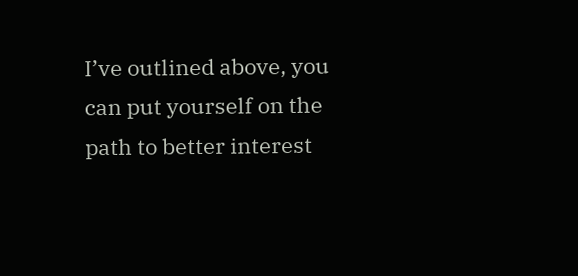I’ve outlined above, you can put yourself on the path to better interest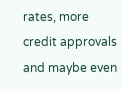rates, more credit approvals and maybe even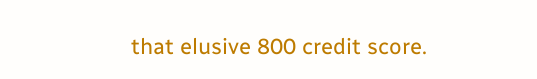that elusive 800 credit score.